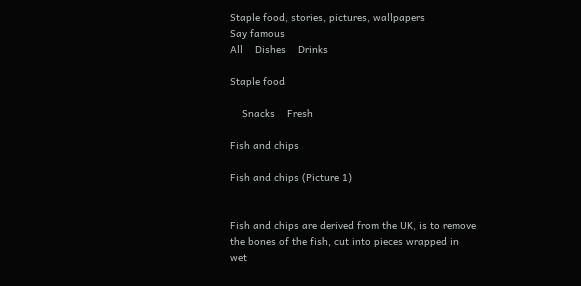Staple food, stories, pictures, wallpapers
Say famous
All    Dishes    Drinks

Staple food

    Snacks    Fresh

Fish and chips

Fish and chips (Picture 1)


Fish and chips are derived from the UK, is to remove the bones of the fish, cut into pieces wrapped in wet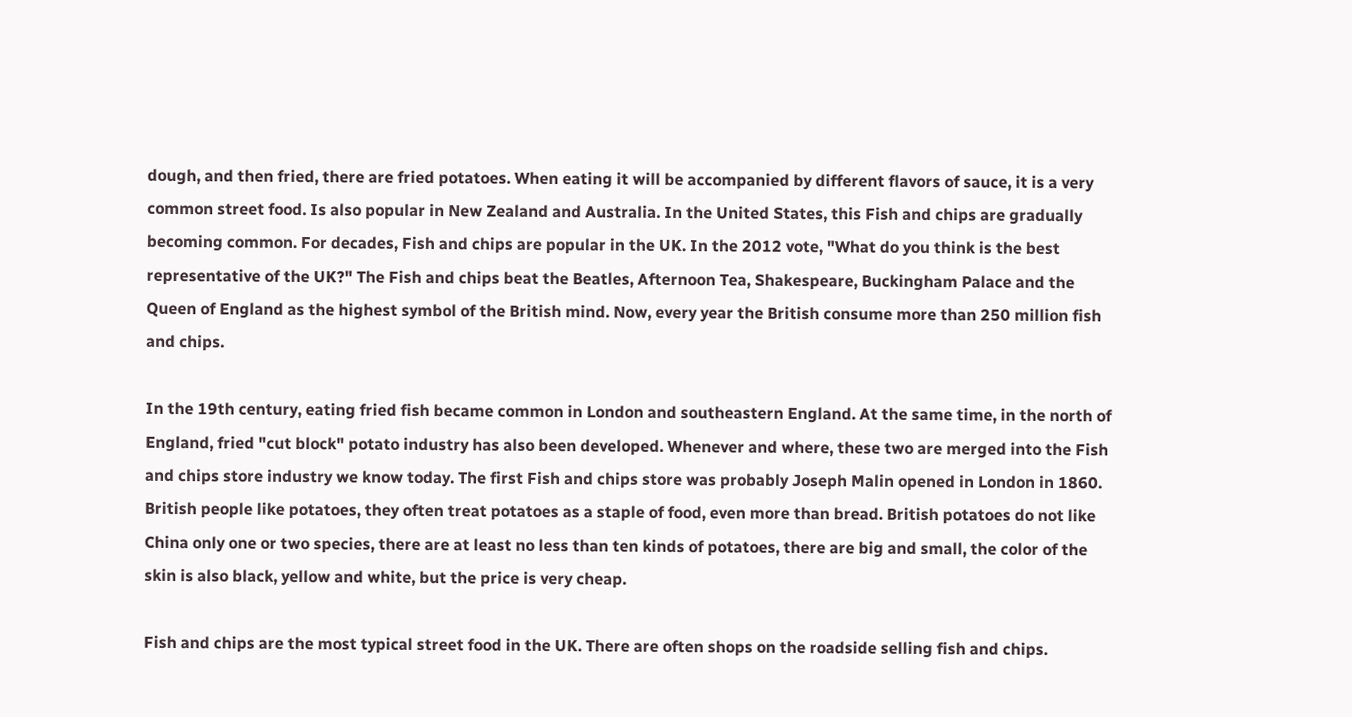dough, and then fried, there are fried potatoes. When eating it will be accompanied by different flavors of sauce, it is a very common street food. Is also popular in New Zealand and Australia. In the United States, this Fish and chips are gradually becoming common. For decades, Fish and chips are popular in the UK. In the 2012 vote, "What do you think is the best representative of the UK?" The Fish and chips beat the Beatles, Afternoon Tea, Shakespeare, Buckingham Palace and the Queen of England as the highest symbol of the British mind. Now, every year the British consume more than 250 million fish and chips.

In the 19th century, eating fried fish became common in London and southeastern England. At the same time, in the north of England, fried "cut block" potato industry has also been developed. Whenever and where, these two are merged into the Fish and chips store industry we know today. The first Fish and chips store was probably Joseph Malin opened in London in 1860. British people like potatoes, they often treat potatoes as a staple of food, even more than bread. British potatoes do not like China only one or two species, there are at least no less than ten kinds of potatoes, there are big and small, the color of the skin is also black, yellow and white, but the price is very cheap.

Fish and chips are the most typical street food in the UK. There are often shops on the roadside selling fish and chips.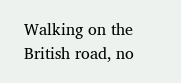Walking on the British road, no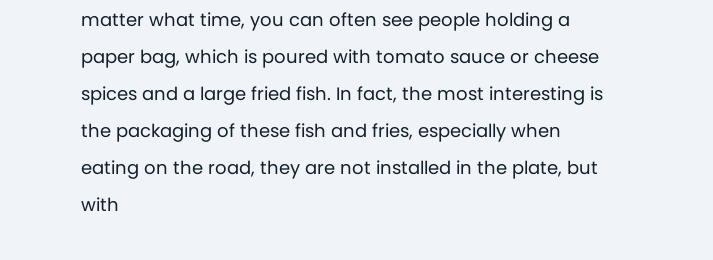matter what time, you can often see people holding a paper bag, which is poured with tomato sauce or cheese spices and a large fried fish. In fact, the most interesting is the packaging of these fish and fries, especially when eating on the road, they are not installed in the plate, but with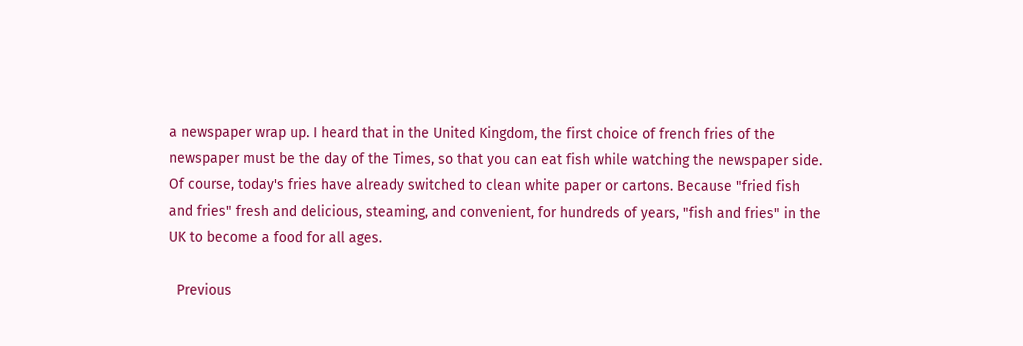a newspaper wrap up. I heard that in the United Kingdom, the first choice of french fries of the newspaper must be the day of the Times, so that you can eat fish while watching the newspaper side. Of course, today's fries have already switched to clean white paper or cartons. Because "fried fish and fries" fresh and delicious, steaming, and convenient, for hundreds of years, "fish and fries" in the UK to become a food for all ages.

  Previous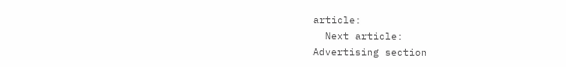article:
  Next article:
Advertising section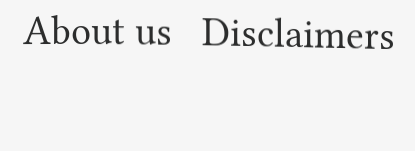About us   Disclaimers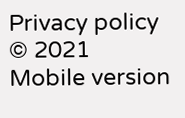Privacy policy   © 2021   Mobile version